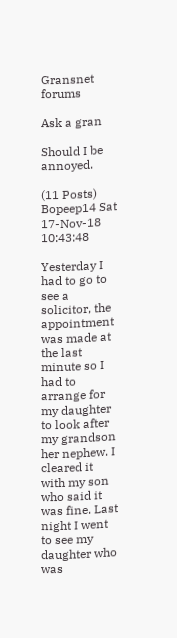Gransnet forums

Ask a gran

Should I be annoyed.

(11 Posts)
Bopeep14 Sat 17-Nov-18 10:43:48

Yesterday I had to go to see a solicitor, the appointment was made at the last minute so I had to arrange for my daughter to look after my grandson her nephew. I cleared it with my son who said it was fine. Last night I went to see my daughter who was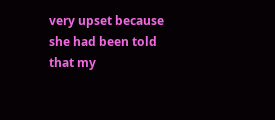very upset because she had been told that my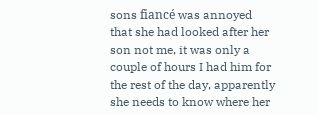sons fiancé was annoyed that she had looked after her son not me, it was only a couple of hours I had him for the rest of the day, apparently she needs to know where her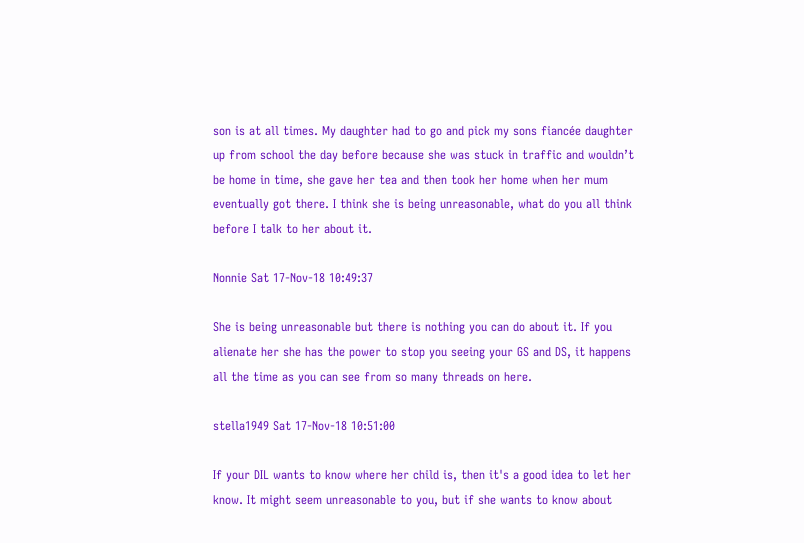son is at all times. My daughter had to go and pick my sons fiancée daughter up from school the day before because she was stuck in traffic and wouldn’t be home in time, she gave her tea and then took her home when her mum eventually got there. I think she is being unreasonable, what do you all think before I talk to her about it.

Nonnie Sat 17-Nov-18 10:49:37

She is being unreasonable but there is nothing you can do about it. If you alienate her she has the power to stop you seeing your GS and DS, it happens all the time as you can see from so many threads on here.

stella1949 Sat 17-Nov-18 10:51:00

If your DIL wants to know where her child is, then it's a good idea to let her know. It might seem unreasonable to you, but if she wants to know about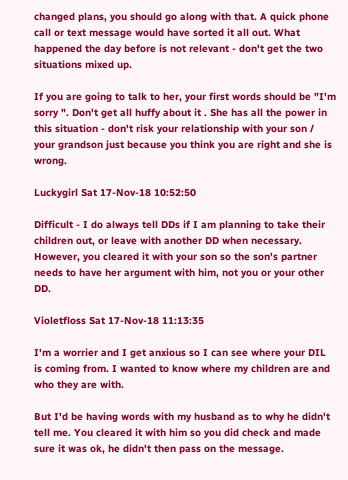changed plans, you should go along with that. A quick phone call or text message would have sorted it all out. What happened the day before is not relevant - don't get the two situations mixed up.

If you are going to talk to her, your first words should be "I'm sorry ". Don't get all huffy about it . She has all the power in this situation - don't risk your relationship with your son / your grandson just because you think you are right and she is wrong.

Luckygirl Sat 17-Nov-18 10:52:50

Difficult - I do always tell DDs if I am planning to take their children out, or leave with another DD when necessary. However, you cleared it with your son so the son's partner needs to have her argument with him, not you or your other DD.

Violetfloss Sat 17-Nov-18 11:13:35

I'm a worrier and I get anxious so I can see where your DIL is coming from. I wanted to know where my children are and who they are with.

But I'd be having words with my husband as to why he didn't tell me. You cleared it with him so you did check and made sure it was ok, he didn't then pass on the message.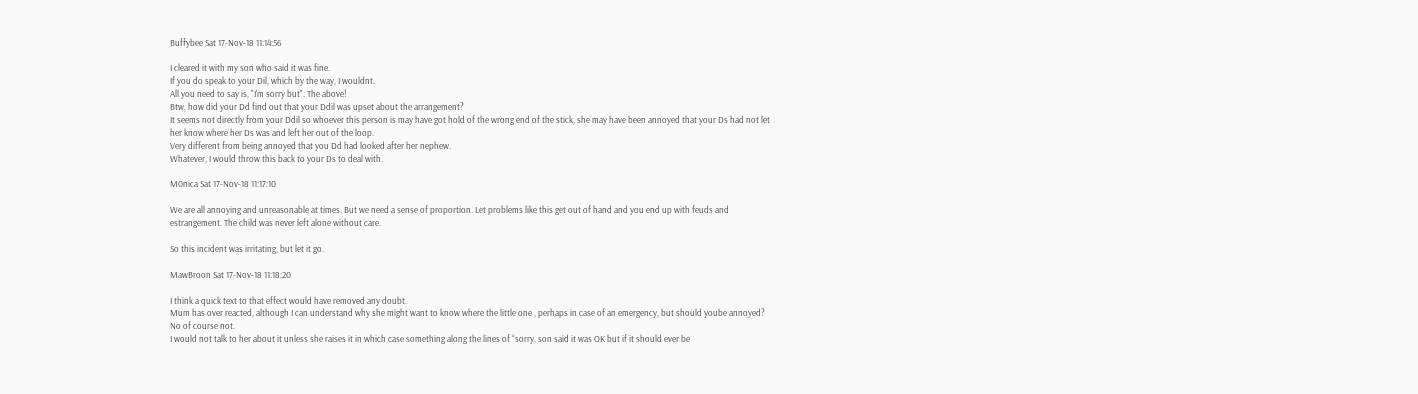Buffybee Sat 17-Nov-18 11:14:56

I cleared it with my son who said it was fine.
If you do speak to your Dil, which by the way, I wouldnt.
All you need to say is, "I'm sorry but". The above!
Btw, how did your Dd find out that your Ddil was upset about the arrangement?
It seems not directly from your Ddil so whoever this person is may have got hold of the wrong end of the stick, she may have been annoyed that your Ds had not let her know where her Ds was and left her out of the loop.
Very different from being annoyed that you Dd had looked after her nephew.
Whatever, I would throw this back to your Ds to deal with.

M0nica Sat 17-Nov-18 11:17:10

We are all annoying and unreasonable at times. But we need a sense of proportion. Let problems like this get out of hand and you end up with feuds and estrangement. The child was never left alone without care.

So this incident was irritating, but let it go.

MawBroon Sat 17-Nov-18 11:18:20

I think a quick text to that effect would have removed any doubt.
Mum has over reacted, although I can understand why she might want to know where the little one , perhaps in case of an emergency, but should yoube annoyed?
No of course not.
I would not talk to her about it unless she raises it in which case something along the lines of “sorry, son said it was OK but if it should ever be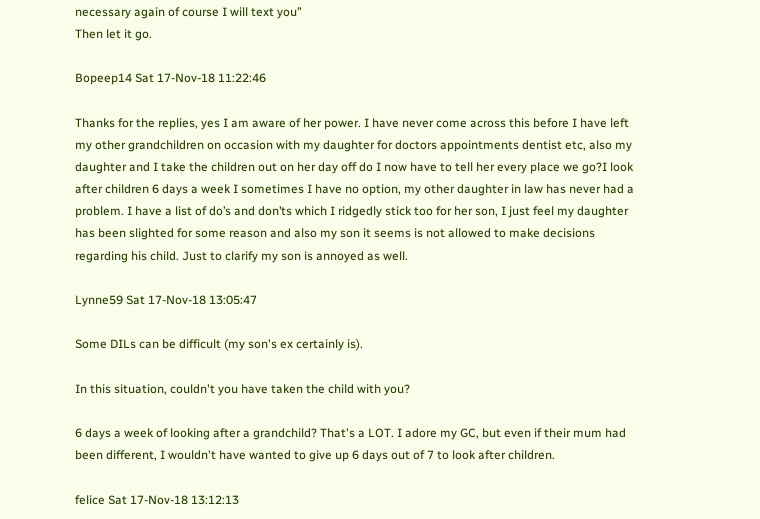necessary again of course I will text you”
Then let it go.

Bopeep14 Sat 17-Nov-18 11:22:46

Thanks for the replies, yes I am aware of her power. I have never come across this before I have left my other grandchildren on occasion with my daughter for doctors appointments dentist etc, also my daughter and I take the children out on her day off do I now have to tell her every place we go?I look after children 6 days a week I sometimes I have no option, my other daughter in law has never had a problem. I have a list of do’s and don’ts which I ridgedly stick too for her son, I just feel my daughter has been slighted for some reason and also my son it seems is not allowed to make decisions regarding his child. Just to clarify my son is annoyed as well.

Lynne59 Sat 17-Nov-18 13:05:47

Some DILs can be difficult (my son's ex certainly is).

In this situation, couldn't you have taken the child with you?

6 days a week of looking after a grandchild? That's a LOT. I adore my GC, but even if their mum had been different, I wouldn't have wanted to give up 6 days out of 7 to look after children.

felice Sat 17-Nov-18 13:12:13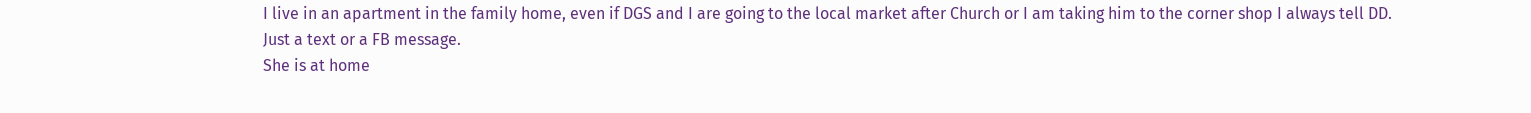I live in an apartment in the family home, even if DGS and I are going to the local market after Church or I am taking him to the corner shop I always tell DD.
Just a text or a FB message.
She is at home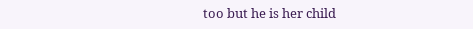too but he is her child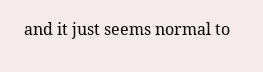and it just seems normal to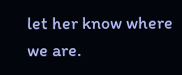let her know where we are.